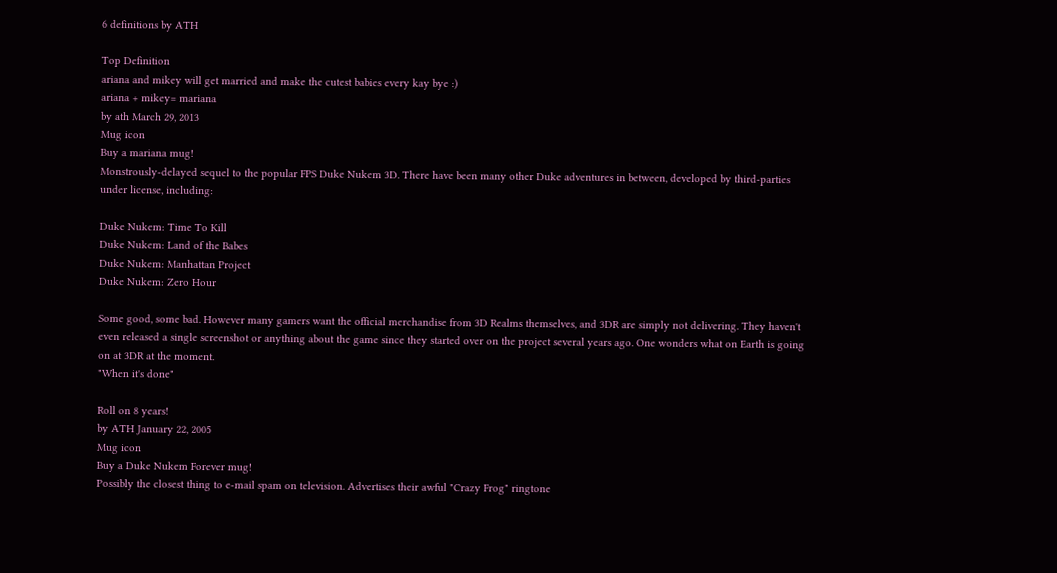6 definitions by ATH

Top Definition
ariana and mikey will get married and make the cutest babies every kay bye :)
ariana + mikey= mariana
by ath March 29, 2013
Mug icon
Buy a mariana mug!
Monstrously-delayed sequel to the popular FPS Duke Nukem 3D. There have been many other Duke adventures in between, developed by third-parties under license, including:

Duke Nukem: Time To Kill
Duke Nukem: Land of the Babes
Duke Nukem: Manhattan Project
Duke Nukem: Zero Hour

Some good, some bad. However many gamers want the official merchandise from 3D Realms themselves, and 3DR are simply not delivering. They haven't even released a single screenshot or anything about the game since they started over on the project several years ago. One wonders what on Earth is going on at 3DR at the moment.
"When it's done"

Roll on 8 years!
by ATH January 22, 2005
Mug icon
Buy a Duke Nukem Forever mug!
Possibly the closest thing to e-mail spam on television. Advertises their awful "Crazy Frog" ringtone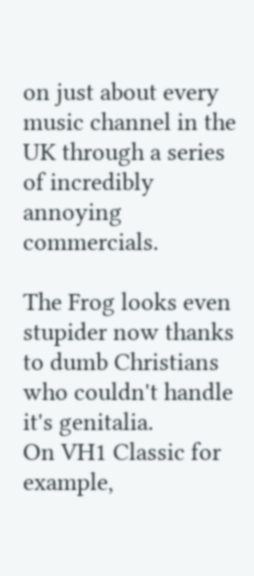on just about every music channel in the UK through a series of incredibly annoying commercials.

The Frog looks even stupider now thanks to dumb Christians who couldn't handle it's genitalia.
On VH1 Classic for example,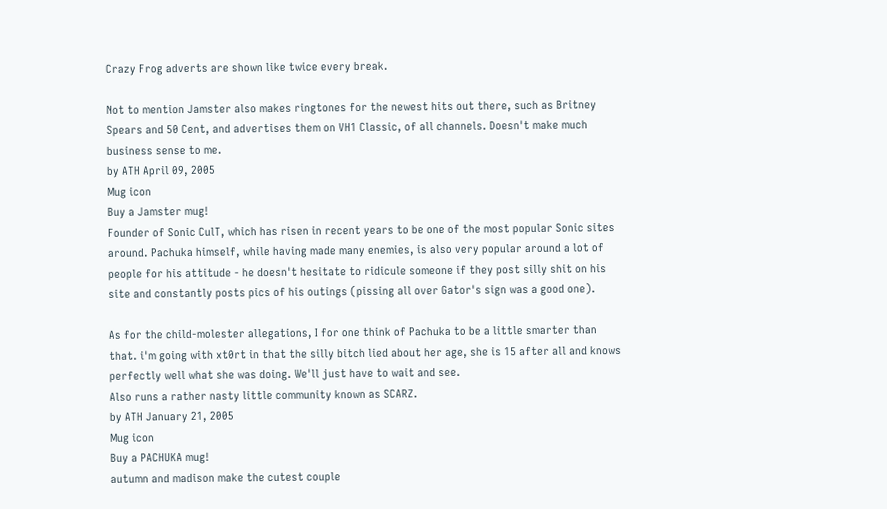Crazy Frog adverts are shown like twice every break.

Not to mention Jamster also makes ringtones for the newest hits out there, such as Britney Spears and 50 Cent, and advertises them on VH1 Classic, of all channels. Doesn't make much business sense to me.
by ATH April 09, 2005
Mug icon
Buy a Jamster mug!
Founder of Sonic CulT, which has risen in recent years to be one of the most popular Sonic sites around. Pachuka himself, while having made many enemies, is also very popular around a lot of people for his attitude - he doesn't hesitate to ridicule someone if they post silly shit on his site and constantly posts pics of his outings (pissing all over Gator's sign was a good one).

As for the child-molester allegations, I for one think of Pachuka to be a little smarter than that. i'm going with xt0rt in that the silly bitch lied about her age, she is 15 after all and knows perfectly well what she was doing. We'll just have to wait and see.
Also runs a rather nasty little community known as SCARZ.
by ATH January 21, 2005
Mug icon
Buy a PACHUKA mug!
autumn and madison make the cutest couple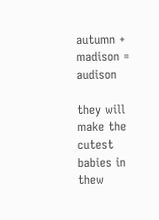autumn + madison = audison

they will make the cutest babies in thew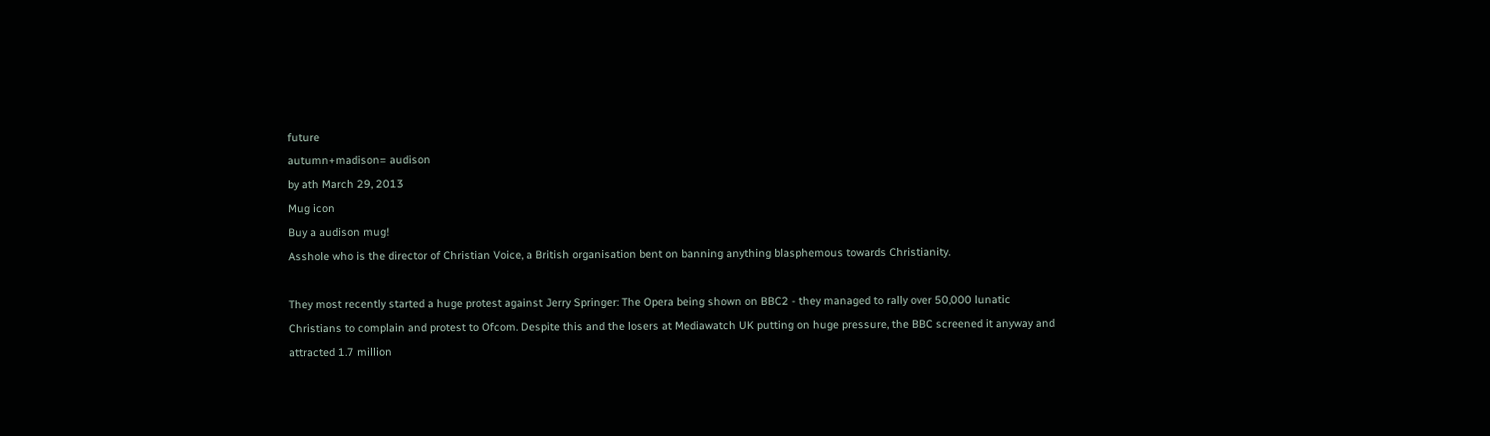future
autumn+madison= audison
by ath March 29, 2013
Mug icon
Buy a audison mug!
Asshole who is the director of Christian Voice, a British organisation bent on banning anything blasphemous towards Christianity.

They most recently started a huge protest against Jerry Springer: The Opera being shown on BBC2 - they managed to rally over 50,000 lunatic Christians to complain and protest to Ofcom. Despite this and the losers at Mediawatch UK putting on huge pressure, the BBC screened it anyway and attracted 1.7 million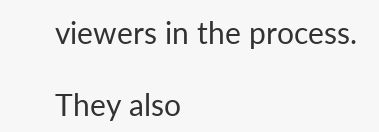viewers in the process.

They also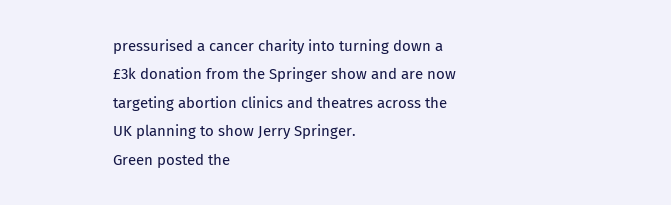pressurised a cancer charity into turning down a £3k donation from the Springer show and are now targeting abortion clinics and theatres across the UK planning to show Jerry Springer.
Green posted the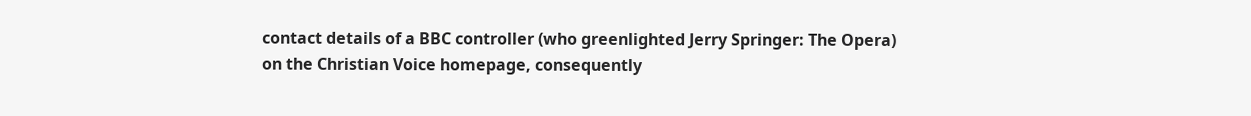contact details of a BBC controller (who greenlighted Jerry Springer: The Opera) on the Christian Voice homepage, consequently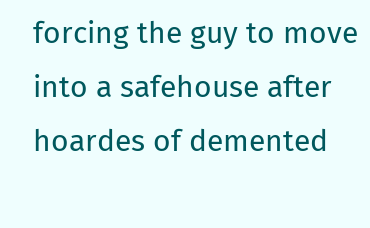forcing the guy to move into a safehouse after hoardes of demented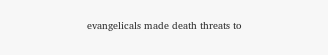evangelicals made death threats to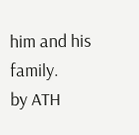him and his family.
by ATH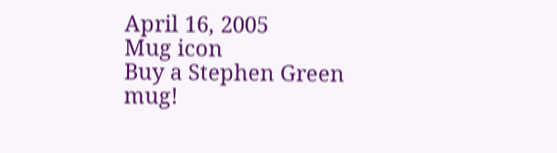April 16, 2005
Mug icon
Buy a Stephen Green mug!